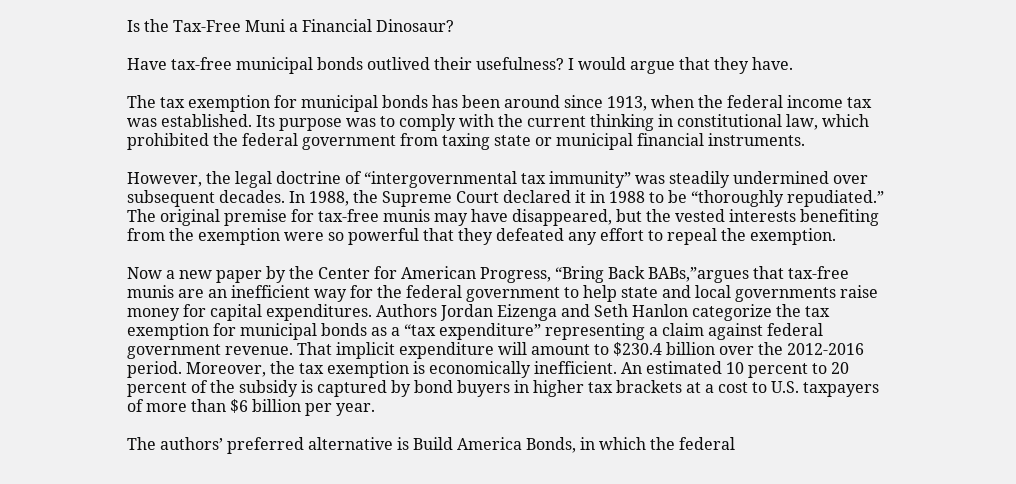Is the Tax-Free Muni a Financial Dinosaur?

Have tax-free municipal bonds outlived their usefulness? I would argue that they have.

The tax exemption for municipal bonds has been around since 1913, when the federal income tax was established. Its purpose was to comply with the current thinking in constitutional law, which prohibited the federal government from taxing state or municipal financial instruments.

However, the legal doctrine of “intergovernmental tax immunity” was steadily undermined over subsequent decades. In 1988, the Supreme Court declared it in 1988 to be “thoroughly repudiated.” The original premise for tax-free munis may have disappeared, but the vested interests benefiting from the exemption were so powerful that they defeated any effort to repeal the exemption.

Now a new paper by the Center for American Progress, “Bring Back BABs,”argues that tax-free munis are an inefficient way for the federal government to help state and local governments raise money for capital expenditures. Authors Jordan Eizenga and Seth Hanlon categorize the tax exemption for municipal bonds as a “tax expenditure” representing a claim against federal government revenue. That implicit expenditure will amount to $230.4 billion over the 2012-2016 period. Moreover, the tax exemption is economically inefficient. An estimated 10 percent to 20 percent of the subsidy is captured by bond buyers in higher tax brackets at a cost to U.S. taxpayers of more than $6 billion per year.

The authors’ preferred alternative is Build America Bonds, in which the federal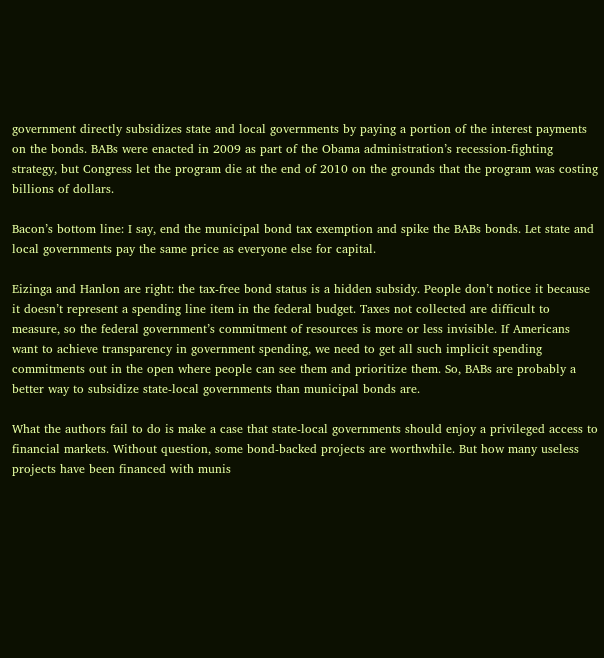government directly subsidizes state and local governments by paying a portion of the interest payments on the bonds. BABs were enacted in 2009 as part of the Obama administration’s recession-fighting strategy, but Congress let the program die at the end of 2010 on the grounds that the program was costing billions of dollars.

Bacon’s bottom line: I say, end the municipal bond tax exemption and spike the BABs bonds. Let state and local governments pay the same price as everyone else for capital.

Eizinga and Hanlon are right: the tax-free bond status is a hidden subsidy. People don’t notice it because it doesn’t represent a spending line item in the federal budget. Taxes not collected are difficult to measure, so the federal government’s commitment of resources is more or less invisible. If Americans want to achieve transparency in government spending, we need to get all such implicit spending commitments out in the open where people can see them and prioritize them. So, BABs are probably a better way to subsidize state-local governments than municipal bonds are.

What the authors fail to do is make a case that state-local governments should enjoy a privileged access to financial markets. Without question, some bond-backed projects are worthwhile. But how many useless projects have been financed with munis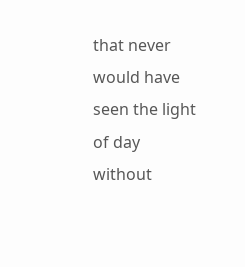that never would have seen the light of day without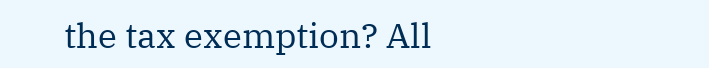the tax exemption? All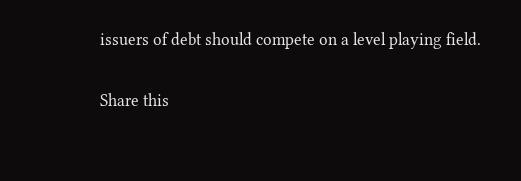issuers of debt should compete on a level playing field.

Share this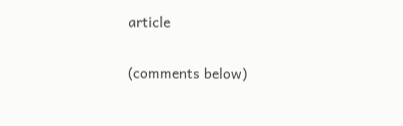article


(comments below)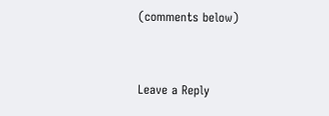(comments below)


Leave a Reply